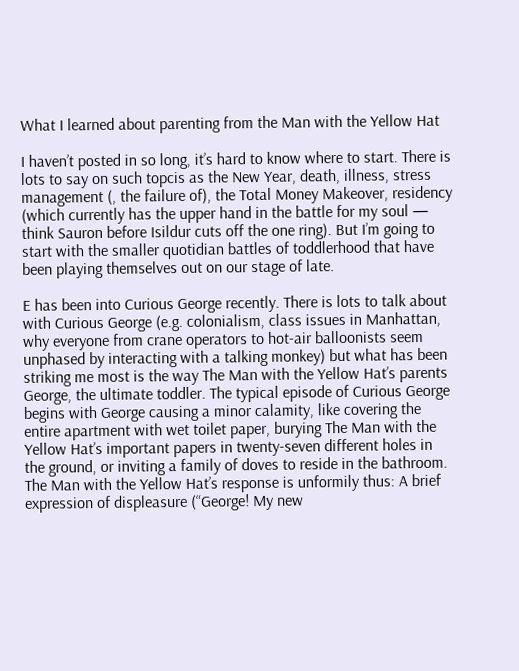What I learned about parenting from the Man with the Yellow Hat

I haven’t posted in so long, it’s hard to know where to start. There is lots to say on such topcis as the New Year, death, illness, stress management (, the failure of), the Total Money Makeover, residency (which currently has the upper hand in the battle for my soul — think Sauron before Isildur cuts off the one ring). But I’m going to start with the smaller quotidian battles of toddlerhood that have been playing themselves out on our stage of late.

E has been into Curious George recently. There is lots to talk about with Curious George (e.g. colonialism, class issues in Manhattan, why everyone from crane operators to hot-air balloonists seem unphased by interacting with a talking monkey) but what has been striking me most is the way The Man with the Yellow Hat’s parents George, the ultimate toddler. The typical episode of Curious George begins with George causing a minor calamity, like covering the entire apartment with wet toilet paper, burying The Man with the Yellow Hat’s important papers in twenty-seven different holes in the ground, or inviting a family of doves to reside in the bathroom. The Man with the Yellow Hat’s response is unformily thus: A brief expression of displeasure (“George! My new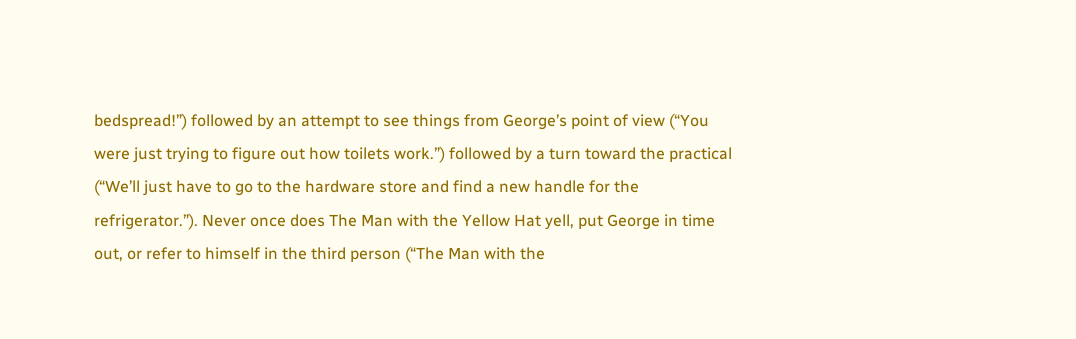bedspread!”) followed by an attempt to see things from George’s point of view (“You were just trying to figure out how toilets work.”) followed by a turn toward the practical (“We’ll just have to go to the hardware store and find a new handle for the refrigerator.”). Never once does The Man with the Yellow Hat yell, put George in time out, or refer to himself in the third person (“The Man with the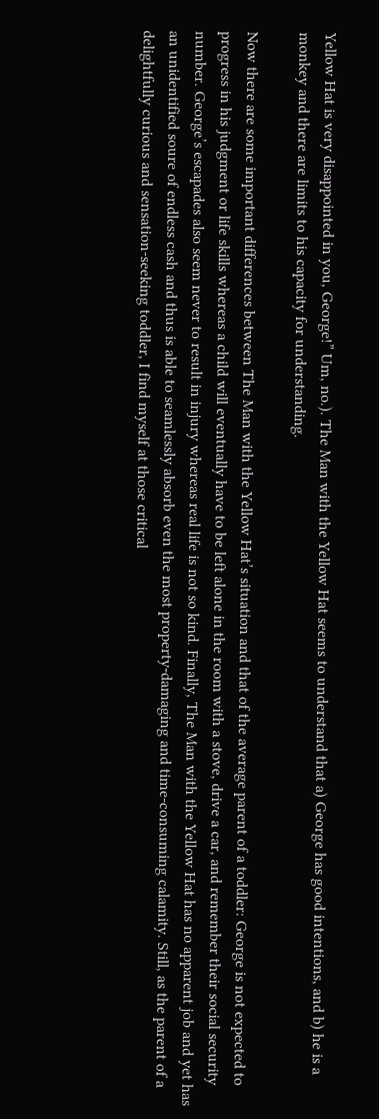Yellow Hat is very disappointed in you, George!” Um, no.). The Man with the Yellow Hat seems to understand that a) George has good intentions, and b) he is a monkey and there are limits to his capacity for understanding.

Now there are some important differences between The Man with the Yellow Hat’s situation and that of the average parent of a toddler: George is not expected to progress in his judgment or life skills whereas a child will eventually have to be left alone in the room with a stove, drive a car, and remember their social security number. George’s escapades also seem never to result in injury whereas real life is not so kind. Finally, The Man with the Yellow Hat has no apparent job and yet has an unidentified soure of endless cash and thus is able to seamlessly absorb even the most property-damaging and time-consuming calamity. Still, as the parent of a delightfully curious and sensation-seeking toddler, I find myself at those critical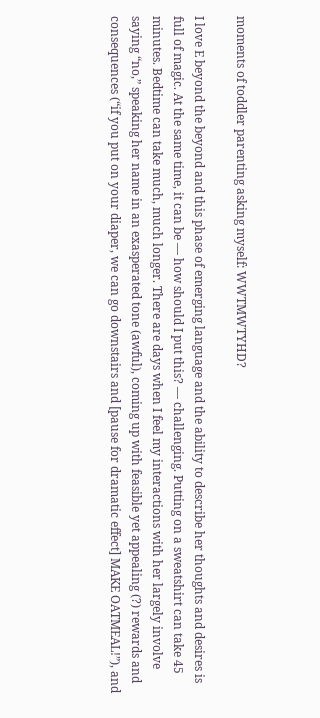moments of toddler parenting asking myself: WWTMWTYHD?

I love E beyond the beyond and this phase of emerging language and the ability to describe her thoughts and desires is full of magic. At the same time, it can be — how should I put this? — challenging. Putting on a sweatshirt can take 45 minutes. Bedtime can take much, much longer. There are days when I feel my interactions with her largely involve saying “no,” speaking her name in an exasperated tone (awful), coming up with feasible yet appealing (?) rewards and consequences (“if you put on your diaper, we can go downstairs and [pause for dramatic effect] MAKE OATMEAL!”), and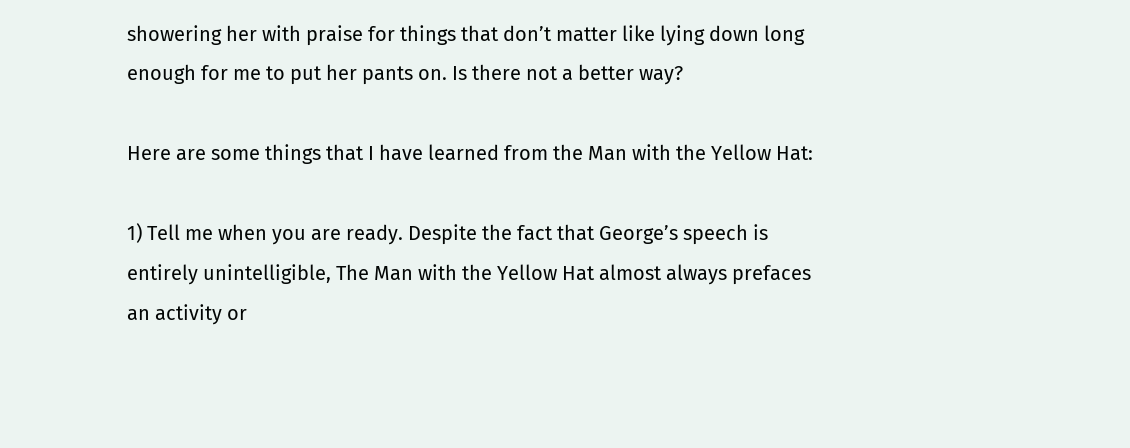showering her with praise for things that don’t matter like lying down long enough for me to put her pants on. Is there not a better way?

Here are some things that I have learned from the Man with the Yellow Hat:

1) Tell me when you are ready. Despite the fact that George’s speech is entirely unintelligible, The Man with the Yellow Hat almost always prefaces an activity or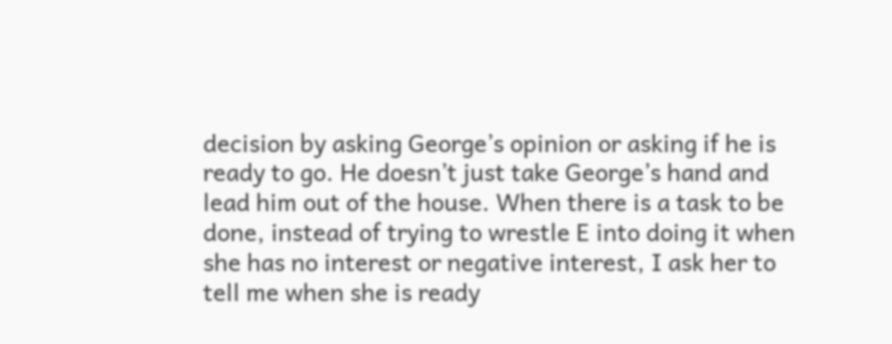decision by asking George’s opinion or asking if he is ready to go. He doesn’t just take George’s hand and lead him out of the house. When there is a task to be done, instead of trying to wrestle E into doing it when she has no interest or negative interest, I ask her to tell me when she is ready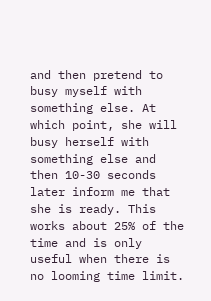and then pretend to busy myself with something else. At which point, she will busy herself with something else and then 10-30 seconds later inform me that she is ready. This works about 25% of the time and is only useful when there is no looming time limit.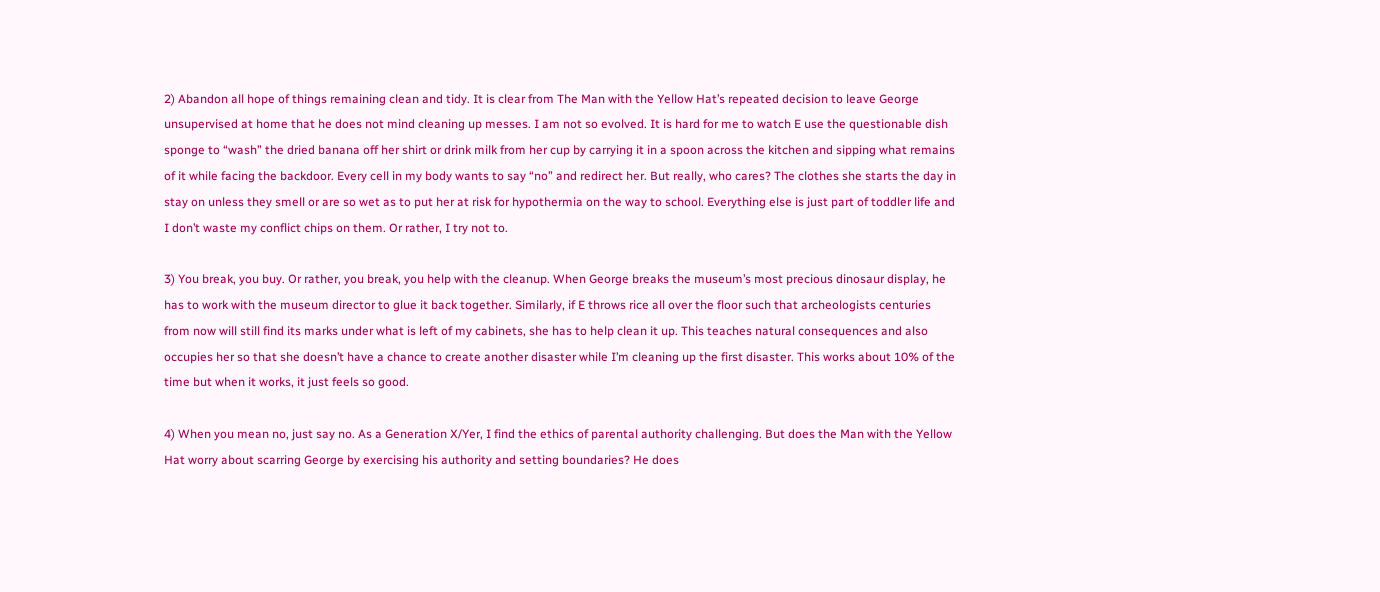2) Abandon all hope of things remaining clean and tidy. It is clear from The Man with the Yellow Hat’s repeated decision to leave George unsupervised at home that he does not mind cleaning up messes. I am not so evolved. It is hard for me to watch E use the questionable dish sponge to “wash” the dried banana off her shirt or drink milk from her cup by carrying it in a spoon across the kitchen and sipping what remains of it while facing the backdoor. Every cell in my body wants to say “no” and redirect her. But really, who cares? The clothes she starts the day in stay on unless they smell or are so wet as to put her at risk for hypothermia on the way to school. Everything else is just part of toddler life and I don’t waste my conflict chips on them. Or rather, I try not to.

3) You break, you buy. Or rather, you break, you help with the cleanup. When George breaks the museum’s most precious dinosaur display, he has to work with the museum director to glue it back together. Similarly, if E throws rice all over the floor such that archeologists centuries from now will still find its marks under what is left of my cabinets, she has to help clean it up. This teaches natural consequences and also occupies her so that she doesn’t have a chance to create another disaster while I’m cleaning up the first disaster. This works about 10% of the time but when it works, it just feels so good.

4) When you mean no, just say no. As a Generation X/Yer, I find the ethics of parental authority challenging. But does the Man with the Yellow Hat worry about scarring George by exercising his authority and setting boundaries? He does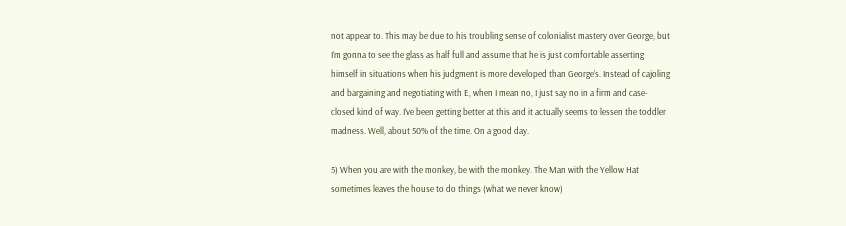not appear to. This may be due to his troubling sense of colonialist mastery over George, but I’m gonna to see the glass as half full and assume that he is just comfortable asserting himself in situations when his judgment is more developed than George’s. Instead of cajoling and bargaining and negotiating with E, when I mean no, I just say no in a firm and case-closed kind of way. I’ve been getting better at this and it actually seems to lessen the toddler madness. Well, about 50% of the time. On a good day.

5) When you are with the monkey, be with the monkey. The Man with the Yellow Hat sometimes leaves the house to do things (what we never know)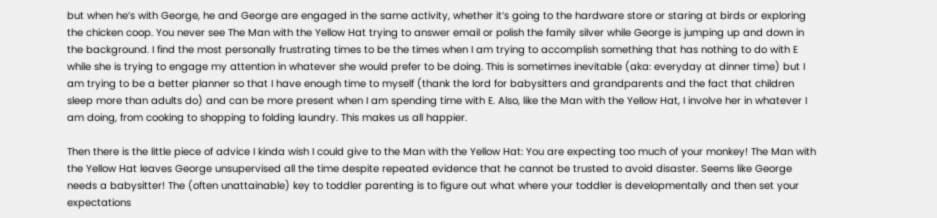but when he’s with George, he and George are engaged in the same activity, whether it’s going to the hardware store or staring at birds or exploring the chicken coop. You never see The Man with the Yellow Hat trying to answer email or polish the family silver while George is jumping up and down in the background. I find the most personally frustrating times to be the times when I am trying to accomplish something that has nothing to do with E while she is trying to engage my attention in whatever she would prefer to be doing. This is sometimes inevitable (aka: everyday at dinner time) but I am trying to be a better planner so that I have enough time to myself (thank the lord for babysitters and grandparents and the fact that children sleep more than adults do) and can be more present when I am spending time with E. Also, like the Man with the Yellow Hat, I involve her in whatever I am doing, from cooking to shopping to folding laundry. This makes us all happier.

Then there is the little piece of advice I kinda wish I could give to the Man with the Yellow Hat: You are expecting too much of your monkey! The Man with the Yellow Hat leaves George unsupervised all the time despite repeated evidence that he cannot be trusted to avoid disaster. Seems like George needs a babysitter! The (often unattainable) key to toddler parenting is to figure out what where your toddler is developmentally and then set your expectations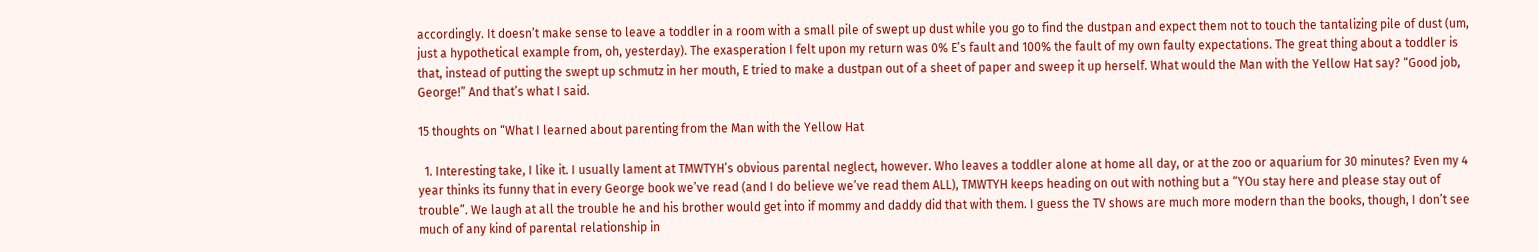accordingly. It doesn’t make sense to leave a toddler in a room with a small pile of swept up dust while you go to find the dustpan and expect them not to touch the tantalizing pile of dust (um, just a hypothetical example from, oh, yesterday). The exasperation I felt upon my return was 0% E’s fault and 100% the fault of my own faulty expectations. The great thing about a toddler is that, instead of putting the swept up schmutz in her mouth, E tried to make a dustpan out of a sheet of paper and sweep it up herself. What would the Man with the Yellow Hat say? “Good job, George!” And that’s what I said.

15 thoughts on “What I learned about parenting from the Man with the Yellow Hat

  1. Interesting take, I like it. I usually lament at TMWTYH’s obvious parental neglect, however. Who leaves a toddler alone at home all day, or at the zoo or aquarium for 30 minutes? Even my 4 year thinks its funny that in every George book we’ve read (and I do believe we’ve read them ALL), TMWTYH keeps heading on out with nothing but a “YOu stay here and please stay out of trouble”. We laugh at all the trouble he and his brother would get into if mommy and daddy did that with them. I guess the TV shows are much more modern than the books, though, I don’t see much of any kind of parental relationship in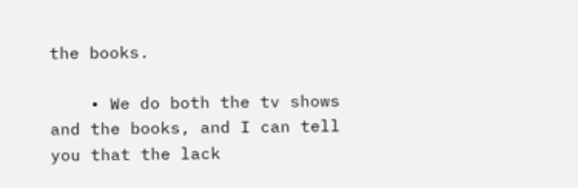the books.

    • We do both the tv shows and the books, and I can tell you that the lack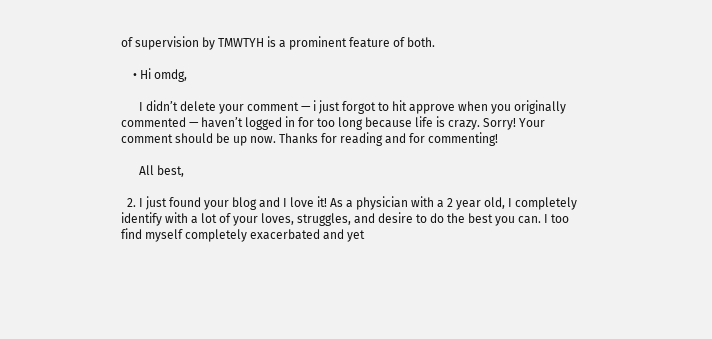of supervision by TMWTYH is a prominent feature of both.

    • Hi omdg,

      I didn’t delete your comment — i just forgot to hit approve when you originally commented — haven’t logged in for too long because life is crazy. Sorry! Your comment should be up now. Thanks for reading and for commenting!

      All best,

  2. I just found your blog and I love it! As a physician with a 2 year old, I completely identify with a lot of your loves, struggles, and desire to do the best you can. I too find myself completely exacerbated and yet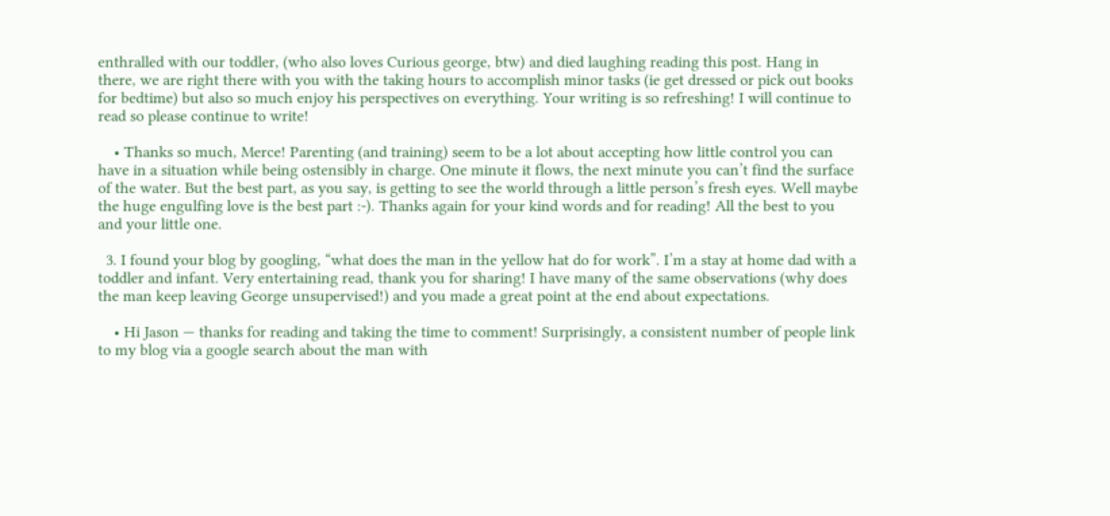enthralled with our toddler, (who also loves Curious george, btw) and died laughing reading this post. Hang in there, we are right there with you with the taking hours to accomplish minor tasks (ie get dressed or pick out books for bedtime) but also so much enjoy his perspectives on everything. Your writing is so refreshing! I will continue to read so please continue to write!

    • Thanks so much, Merce! Parenting (and training) seem to be a lot about accepting how little control you can have in a situation while being ostensibly in charge. One minute it flows, the next minute you can’t find the surface of the water. But the best part, as you say, is getting to see the world through a little person’s fresh eyes. Well maybe the huge engulfing love is the best part :-). Thanks again for your kind words and for reading! All the best to you and your little one.

  3. I found your blog by googling, “what does the man in the yellow hat do for work”. I’m a stay at home dad with a toddler and infant. Very entertaining read, thank you for sharing! I have many of the same observations (why does the man keep leaving George unsupervised!) and you made a great point at the end about expectations.

    • Hi Jason — thanks for reading and taking the time to comment! Surprisingly, a consistent number of people link to my blog via a google search about the man with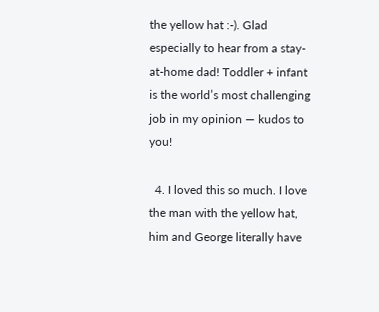the yellow hat :-). Glad especially to hear from a stay-at-home dad! Toddler + infant is the world’s most challenging job in my opinion — kudos to you!

  4. I loved this so much. I love the man with the yellow hat, him and George literally have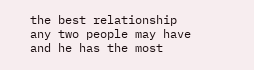the best relationship any two people may have and he has the most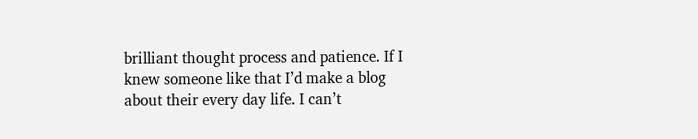brilliant thought process and patience. If I knew someone like that I’d make a blog about their every day life. I can’t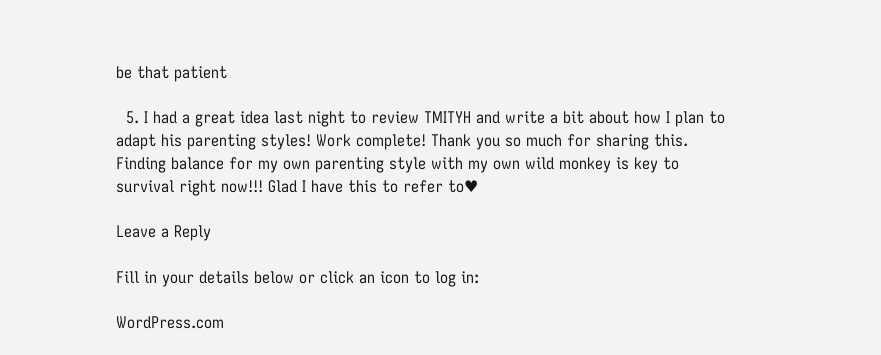be that patient

  5. I had a great idea last night to review TMITYH and write a bit about how I plan to adapt his parenting styles! Work complete! Thank you so much for sharing this. Finding balance for my own parenting style with my own wild monkey is key to survival right now!!! Glad I have this to refer to♥

Leave a Reply

Fill in your details below or click an icon to log in:

WordPress.com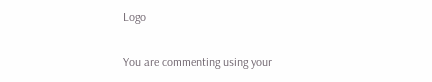Logo

You are commenting using your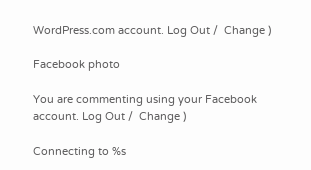WordPress.com account. Log Out /  Change )

Facebook photo

You are commenting using your Facebook account. Log Out /  Change )

Connecting to %s